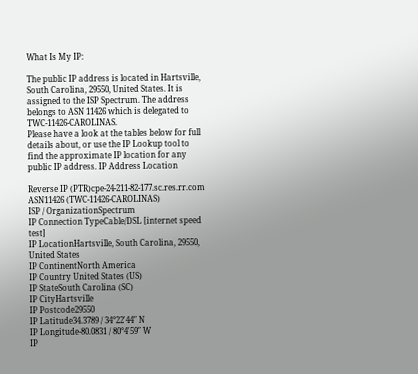What Is My IP:

The public IP address is located in Hartsville, South Carolina, 29550, United States. It is assigned to the ISP Spectrum. The address belongs to ASN 11426 which is delegated to TWC-11426-CAROLINAS.
Please have a look at the tables below for full details about, or use the IP Lookup tool to find the approximate IP location for any public IP address. IP Address Location

Reverse IP (PTR)cpe-24-211-82-177.sc.res.rr.com
ASN11426 (TWC-11426-CAROLINAS)
ISP / OrganizationSpectrum
IP Connection TypeCable/DSL [internet speed test]
IP LocationHartsville, South Carolina, 29550, United States
IP ContinentNorth America
IP Country United States (US)
IP StateSouth Carolina (SC)
IP CityHartsville
IP Postcode29550
IP Latitude34.3789 / 34°22′44″ N
IP Longitude-80.0831 / 80°4′59″ W
IP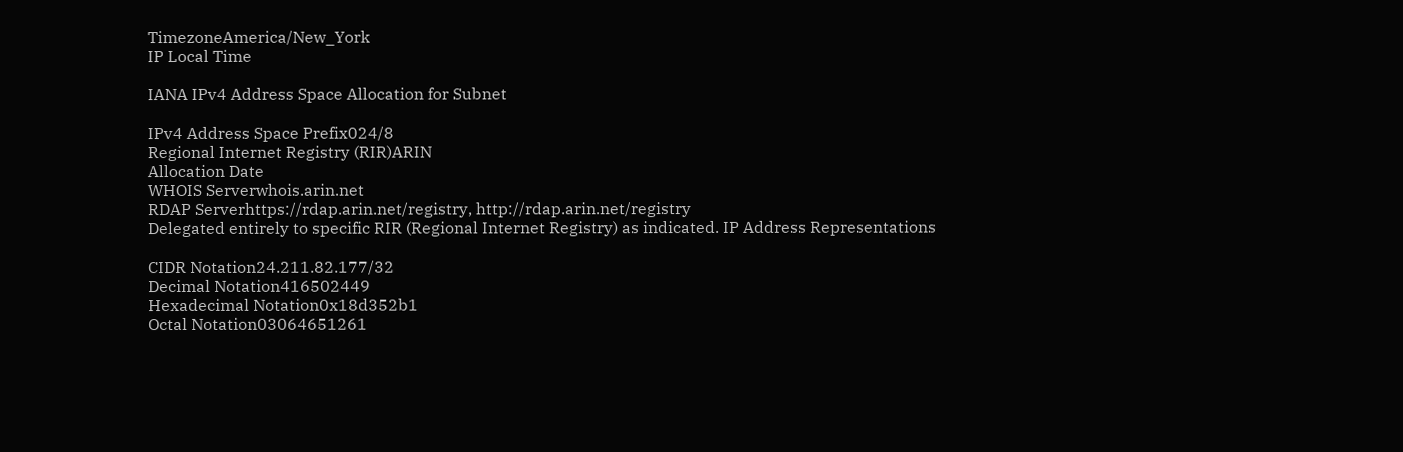TimezoneAmerica/New_York
IP Local Time

IANA IPv4 Address Space Allocation for Subnet

IPv4 Address Space Prefix024/8
Regional Internet Registry (RIR)ARIN
Allocation Date
WHOIS Serverwhois.arin.net
RDAP Serverhttps://rdap.arin.net/registry, http://rdap.arin.net/registry
Delegated entirely to specific RIR (Regional Internet Registry) as indicated. IP Address Representations

CIDR Notation24.211.82.177/32
Decimal Notation416502449
Hexadecimal Notation0x18d352b1
Octal Notation03064651261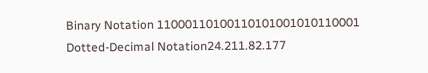Binary Notation 11000110100110101001010110001
Dotted-Decimal Notation24.211.82.177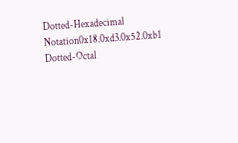Dotted-Hexadecimal Notation0x18.0xd3.0x52.0xb1
Dotted-Octal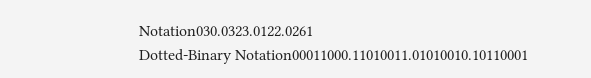Notation030.0323.0122.0261
Dotted-Binary Notation00011000.11010011.01010010.10110001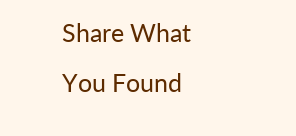Share What You Found